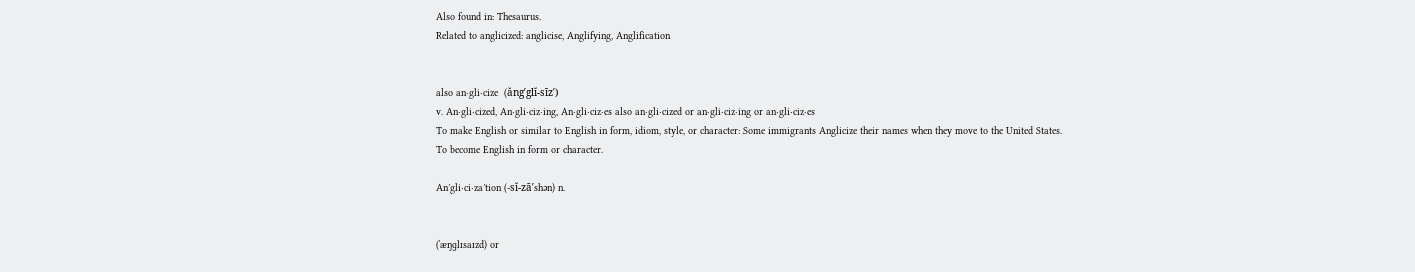Also found in: Thesaurus.
Related to anglicized: anglicise, Anglifying, Anglification


also an·gli·cize  (ăng′glĭ-sīz′)
v. An·gli·cized, An·gli·ciz·ing, An·gli·ciz·es also an·gli·cized or an·gli·ciz·ing or an·gli·ciz·es
To make English or similar to English in form, idiom, style, or character: Some immigrants Anglicize their names when they move to the United States.
To become English in form or character.

An′gli·ci·za′tion (-sĭ-zā′shən) n.


(ˈæŋɡlɪsaɪzd) or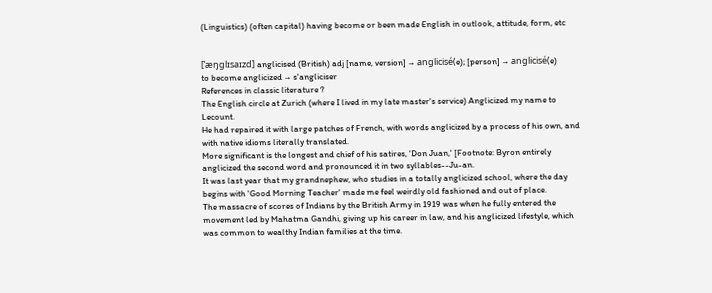(Linguistics) (often capital) having become or been made English in outlook, attitude, form, etc


[ˈæŋglɪsaɪzd] anglicised (British) adj [name, version] → anglicisé(e); [person] → anglicisé(e)
to become anglicized → s'angliciser
References in classic literature ?
The English circle at Zurich (where I lived in my late master's service) Anglicized my name to Lecount.
He had repaired it with large patches of French, with words anglicized by a process of his own, and with native idioms literally translated.
More significant is the longest and chief of his satires, 'Don Juan,' [Footnote: Byron entirely anglicized the second word and pronounced it in two syllables--Ju-an.
It was last year that my grandnephew, who studies in a totally anglicized school, where the day begins with 'Good Morning Teacher' made me feel weirdly old fashioned and out of place.
The massacre of scores of Indians by the British Army in 1919 was when he fully entered the movement led by Mahatma Gandhi, giving up his career in law, and his anglicized lifestyle, which was common to wealthy Indian families at the time.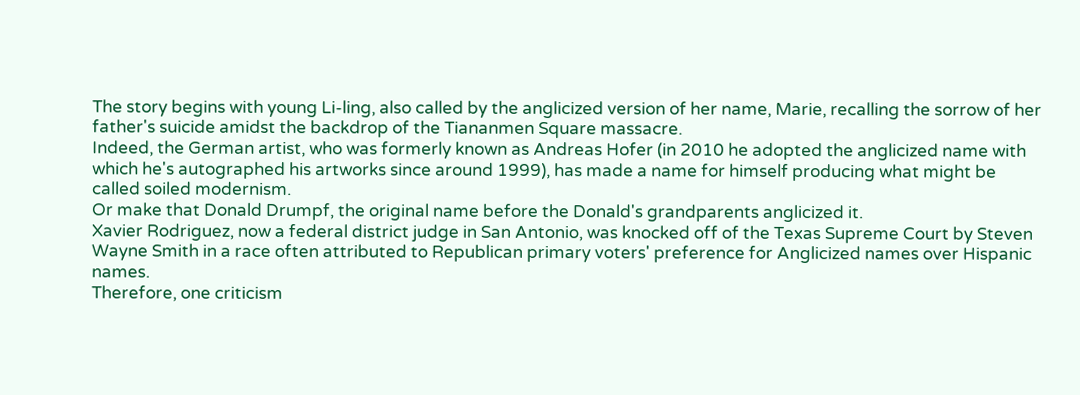The story begins with young Li-ling, also called by the anglicized version of her name, Marie, recalling the sorrow of her father's suicide amidst the backdrop of the Tiananmen Square massacre.
Indeed, the German artist, who was formerly known as Andreas Hofer (in 2010 he adopted the anglicized name with which he's autographed his artworks since around 1999), has made a name for himself producing what might be called soiled modernism.
Or make that Donald Drumpf, the original name before the Donald's grandparents anglicized it.
Xavier Rodriguez, now a federal district judge in San Antonio, was knocked off of the Texas Supreme Court by Steven Wayne Smith in a race often attributed to Republican primary voters' preference for Anglicized names over Hispanic names.
Therefore, one criticism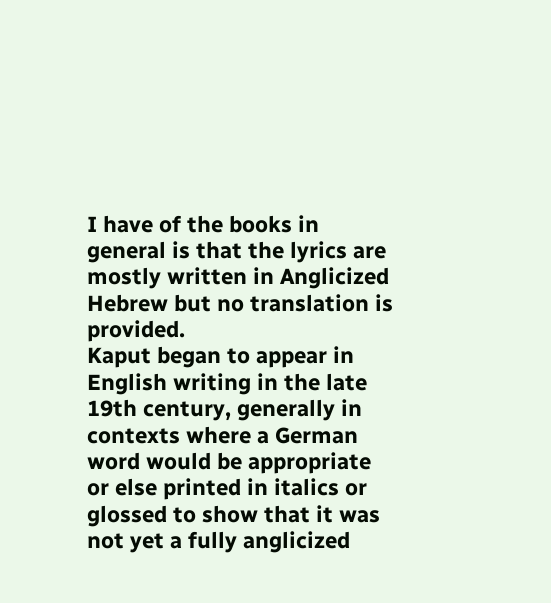I have of the books in general is that the lyrics are mostly written in Anglicized Hebrew but no translation is provided.
Kaput began to appear in English writing in the late 19th century, generally in contexts where a German word would be appropriate or else printed in italics or glossed to show that it was not yet a fully anglicized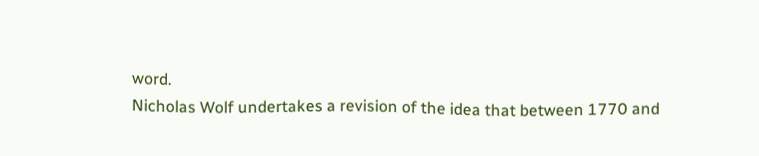word.
Nicholas Wolf undertakes a revision of the idea that between 1770 and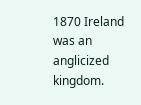1870 Ireland was an anglicized kingdom.